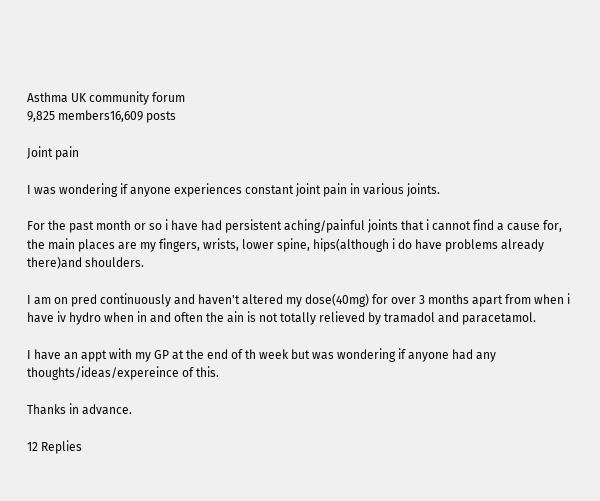Asthma UK community forum
9,825 members16,609 posts

Joint pain

I was wondering if anyone experiences constant joint pain in various joints.

For the past month or so i have had persistent aching/painful joints that i cannot find a cause for, the main places are my fingers, wrists, lower spine, hips(although i do have problems already there)and shoulders.

I am on pred continuously and haven't altered my dose(40mg) for over 3 months apart from when i have iv hydro when in and often the ain is not totally relieved by tramadol and paracetamol.

I have an appt with my GP at the end of th week but was wondering if anyone had any thoughts/ideas/expereince of this.

Thanks in advance.

12 Replies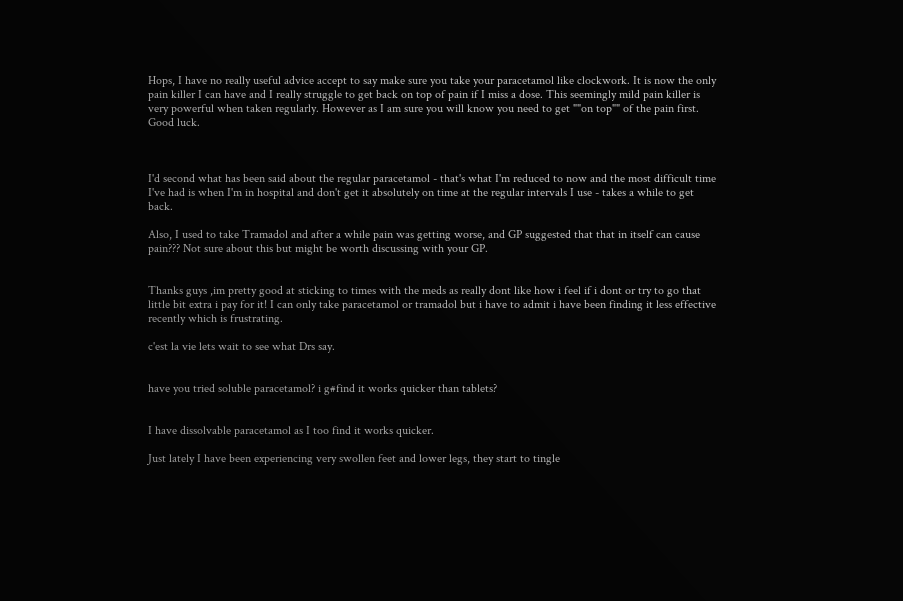Hops, I have no really useful advice accept to say make sure you take your paracetamol like clockwork. It is now the only pain killer I can have and I really struggle to get back on top of pain if I miss a dose. This seemingly mild pain killer is very powerful when taken regularly. However as I am sure you will know you need to get ""on top"" of the pain first. Good luck.



I'd second what has been said about the regular paracetamol - that's what I'm reduced to now and the most difficult time I've had is when I'm in hospital and don't get it absolutely on time at the regular intervals I use - takes a while to get back.

Also, I used to take Tramadol and after a while pain was getting worse, and GP suggested that that in itself can cause pain??? Not sure about this but might be worth discussing with your GP.


Thanks guys ,im pretty good at sticking to times with the meds as really dont like how i feel if i dont or try to go that little bit extra i pay for it! I can only take paracetamol or tramadol but i have to admit i have been finding it less effective recently which is frustrating.

c'est la vie lets wait to see what Drs say.


have you tried soluble paracetamol? i g#find it works quicker than tablets?


I have dissolvable paracetamol as I too find it works quicker.

Just lately I have been experiencing very swollen feet and lower legs, they start to tingle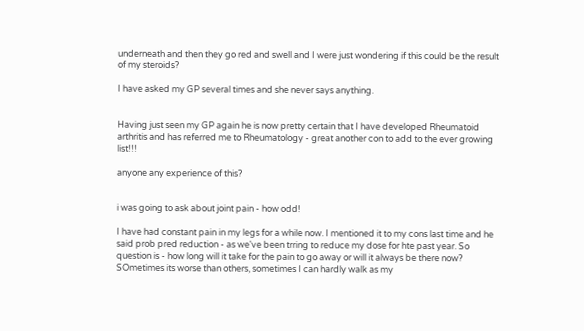underneath and then they go red and swell and I were just wondering if this could be the result of my steroids?

I have asked my GP several times and she never says anything.


Having just seen my GP again he is now pretty certain that I have developed Rheumatoid arthritis and has referred me to Rheumatology - great another con to add to the ever growing list!!!

anyone any experience of this?


i was going to ask about joint pain - how odd!

I have had constant pain in my legs for a while now. I mentioned it to my cons last time and he said prob pred reduction - as we've been trring to reduce my dose for hte past year. So question is - how long will it take for the pain to go away or will it always be there now? SOmetimes its worse than others, sometimes I can hardly walk as my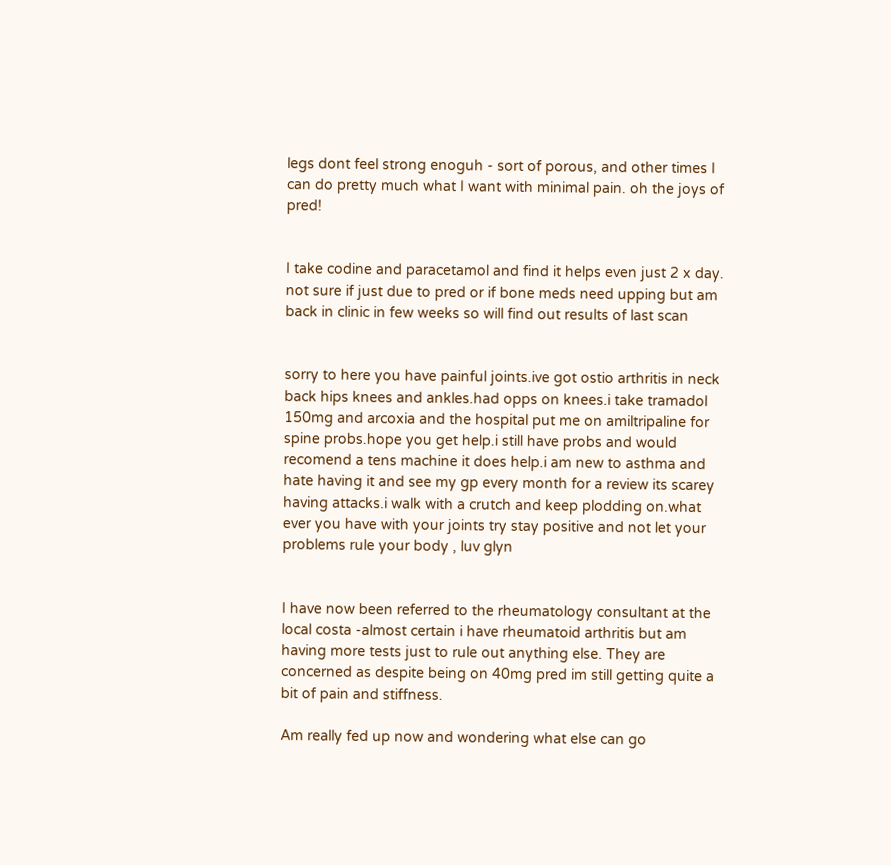legs dont feel strong enoguh - sort of porous, and other times I can do pretty much what I want with minimal pain. oh the joys of pred!


I take codine and paracetamol and find it helps even just 2 x day. not sure if just due to pred or if bone meds need upping but am back in clinic in few weeks so will find out results of last scan


sorry to here you have painful joints.ive got ostio arthritis in neck back hips knees and ankles.had opps on knees.i take tramadol 150mg and arcoxia and the hospital put me on amiltripaline for spine probs.hope you get help.i still have probs and would recomend a tens machine it does help.i am new to asthma and hate having it and see my gp every month for a review its scarey having attacks.i walk with a crutch and keep plodding on.what ever you have with your joints try stay positive and not let your problems rule your body , luv glyn


I have now been referred to the rheumatology consultant at the local costa -almost certain i have rheumatoid arthritis but am having more tests just to rule out anything else. They are concerned as despite being on 40mg pred im still getting quite a bit of pain and stiffness.

Am really fed up now and wondering what else can go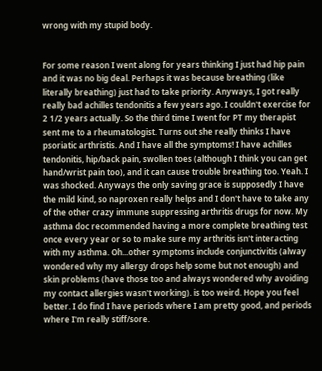wrong with my stupid body.


For some reason I went along for years thinking I just had hip pain and it was no big deal. Perhaps it was because breathing (like literally breathing) just had to take priority. Anyways, I got really really bad achilles tendonitis a few years ago. I couldn't exercise for 2 1/2 years actually. So the third time I went for PT my therapist sent me to a rheumatologist. Turns out she really thinks I have psoriatic arthristis. And I have all the symptoms! I have achilles tendonitis, hip/back pain, swollen toes (although I think you can get hand/wrist pain too), and it can cause trouble breathing too. Yeah. I was shocked. Anyways the only saving grace is supposedly I have the mild kind, so naproxen really helps and I don't have to take any of the other crazy immune suppressing arthritis drugs for now. My asthma doc recommended having a more complete breathing test once every year or so to make sure my arthritis isn't interacting with my asthma. Oh...other symptoms include conjunctivitis (alway wondered why my allergy drops help some but not enough) and skin problems (have those too and always wondered why avoiding my contact allergies wasn't working). is too weird. Hope you feel better. I do find I have periods where I am pretty good, and periods where I'm really stiff/sore.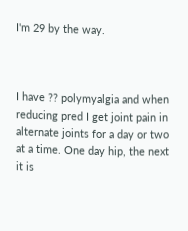I'm 29 by the way.



I have ?? polymyalgia and when reducing pred I get joint pain in alternate joints for a day or two at a time. One day hip, the next it is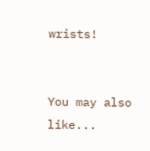wrists!


You may also like...